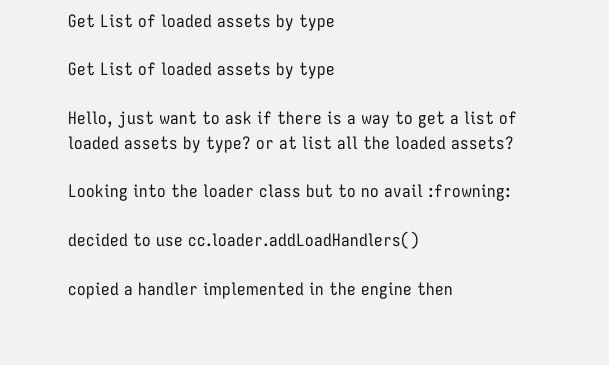Get List of loaded assets by type

Get List of loaded assets by type

Hello, just want to ask if there is a way to get a list of loaded assets by type? or at list all the loaded assets?

Looking into the loader class but to no avail :frowning:

decided to use cc.loader.addLoadHandlers()

copied a handler implemented in the engine then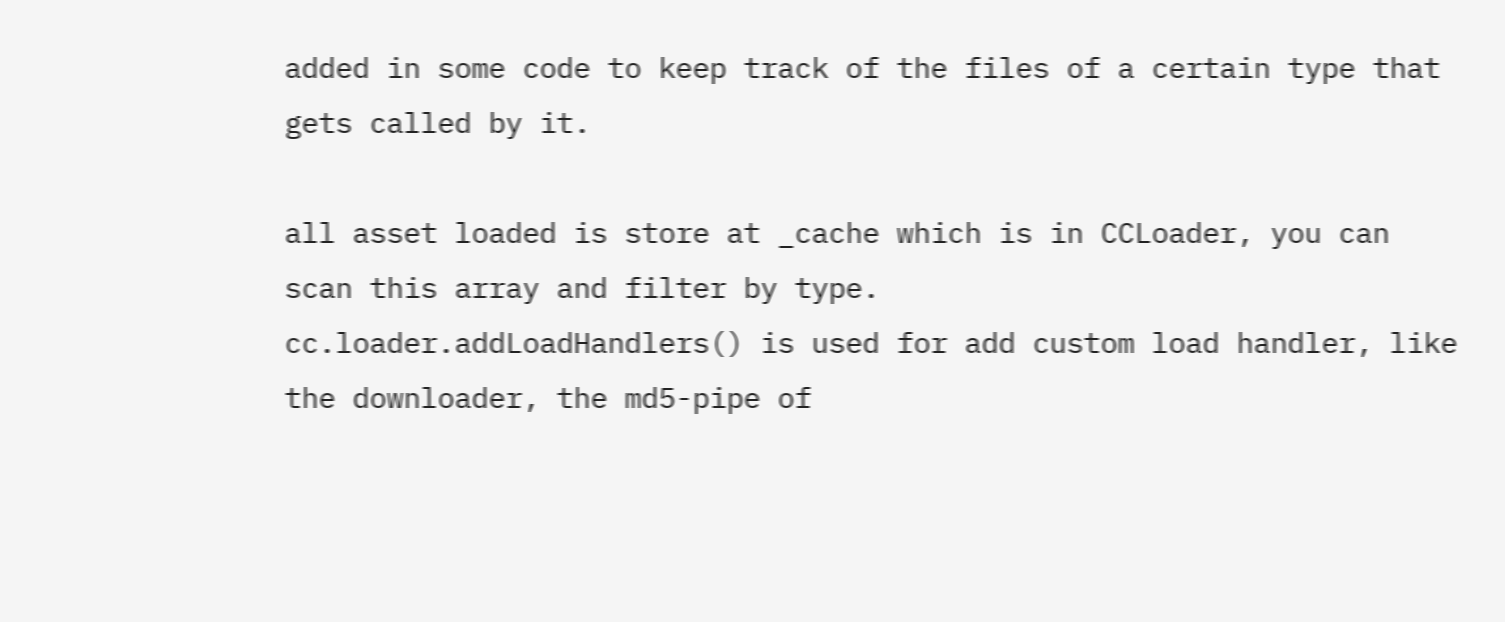added in some code to keep track of the files of a certain type that gets called by it.

all asset loaded is store at _cache which is in CCLoader, you can scan this array and filter by type.
cc.loader.addLoadHandlers() is used for add custom load handler, like the downloader, the md5-pipe of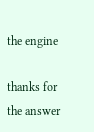the engine

thanks for the answer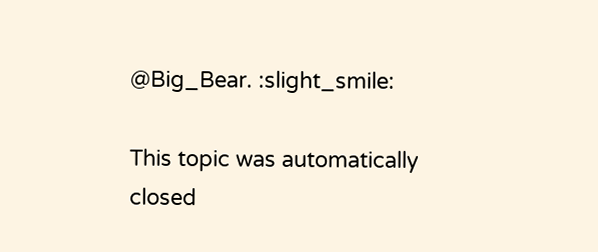@Big_Bear. :slight_smile:

This topic was automatically closed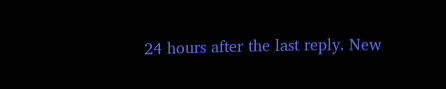24 hours after the last reply. New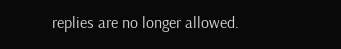replies are no longer allowed.